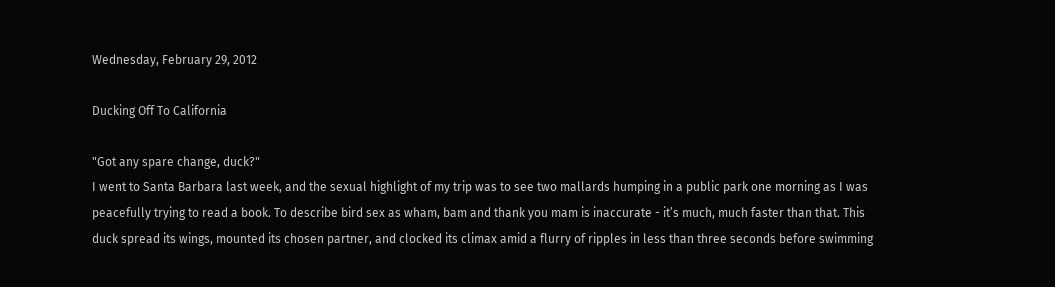Wednesday, February 29, 2012

Ducking Off To California

"Got any spare change, duck?"
I went to Santa Barbara last week, and the sexual highlight of my trip was to see two mallards humping in a public park one morning as I was peacefully trying to read a book. To describe bird sex as wham, bam and thank you mam is inaccurate - it’s much, much faster than that. This duck spread its wings, mounted its chosen partner, and clocked its climax amid a flurry of ripples in less than three seconds before swimming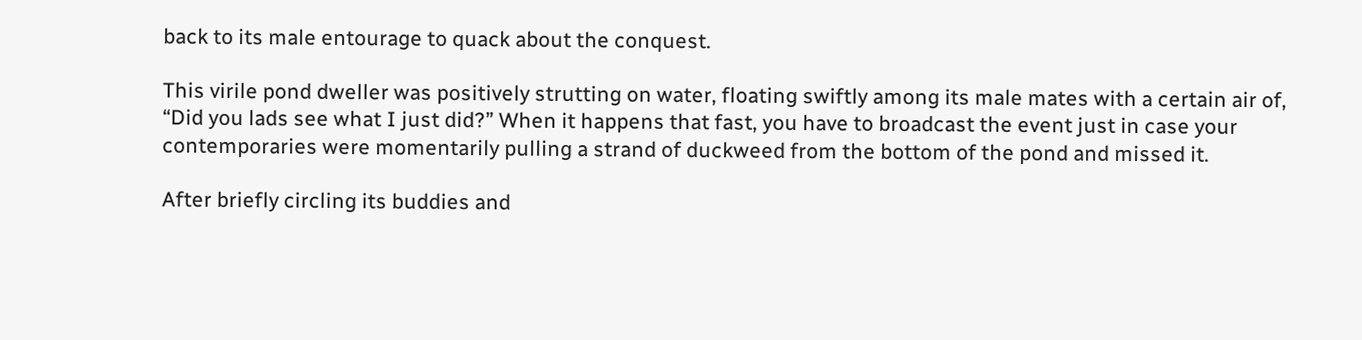back to its male entourage to quack about the conquest.

This virile pond dweller was positively strutting on water, floating swiftly among its male mates with a certain air of, “Did you lads see what I just did?” When it happens that fast, you have to broadcast the event just in case your contemporaries were momentarily pulling a strand of duckweed from the bottom of the pond and missed it.

After briefly circling its buddies and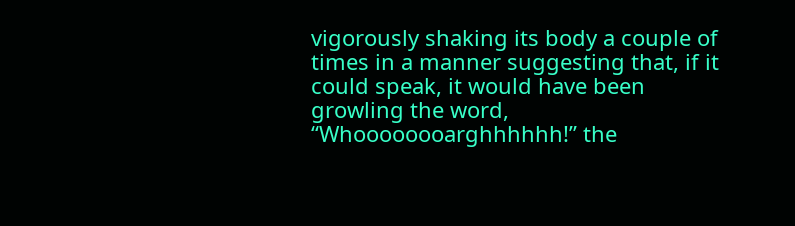vigorously shaking its body a couple of times in a manner suggesting that, if it could speak, it would have been growling the word, “Whoooooooarghhhhhh!” the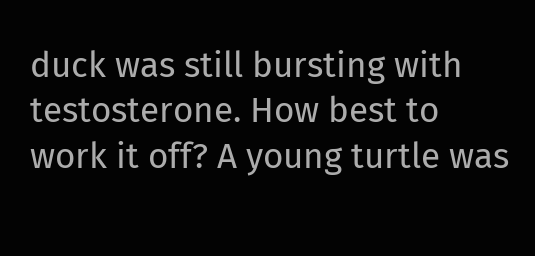duck was still bursting with testosterone. How best to work it off? A young turtle was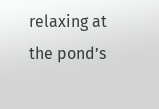relaxing at the pond’s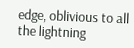edge, oblivious to all the lightning